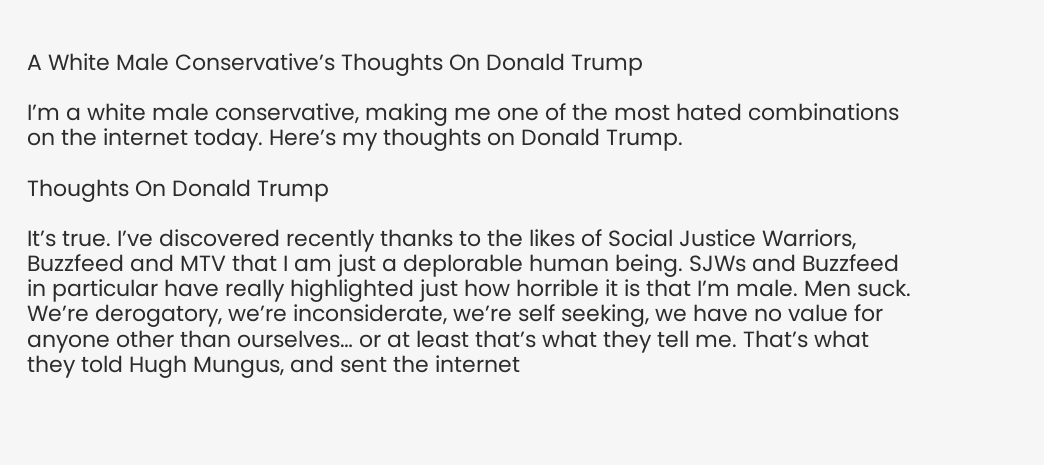A White Male Conservative’s Thoughts On Donald Trump

I’m a white male conservative, making me one of the most hated combinations on the internet today. Here’s my thoughts on Donald Trump.

Thoughts On Donald Trump

It’s true. I’ve discovered recently thanks to the likes of Social Justice Warriors, Buzzfeed and MTV that I am just a deplorable human being. SJWs and Buzzfeed in particular have really highlighted just how horrible it is that I’m male. Men suck. We’re derogatory, we’re inconsiderate, we’re self seeking, we have no value for anyone other than ourselves… or at least that’s what they tell me. That’s what they told Hugh Mungus, and sent the internet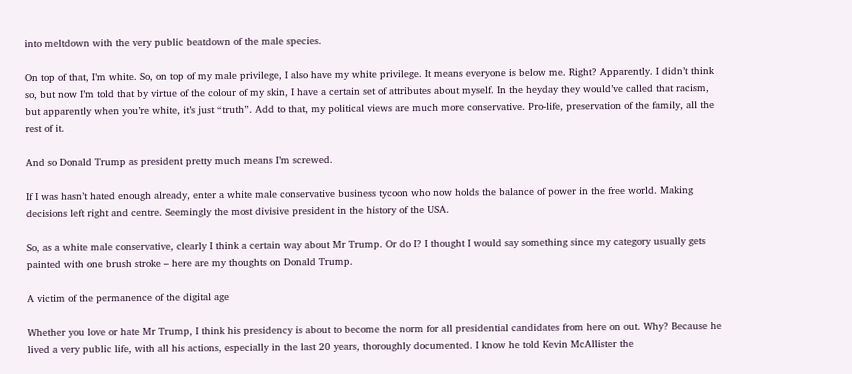into meltdown with the very public beatdown of the male species.

On top of that, I’m white. So, on top of my male privilege, I also have my white privilege. It means everyone is below me. Right? Apparently. I didn’t think so, but now I’m told that by virtue of the colour of my skin, I have a certain set of attributes about myself. In the heyday they would’ve called that racism, but apparently when you’re white, it’s just “truth”. Add to that, my political views are much more conservative. Pro-life, preservation of the family, all the rest of it.

And so Donald Trump as president pretty much means I’m screwed.

If I was hasn’t hated enough already, enter a white male conservative business tycoon who now holds the balance of power in the free world. Making decisions left right and centre. Seemingly the most divisive president in the history of the USA.

So, as a white male conservative, clearly I think a certain way about Mr Trump. Or do I? I thought I would say something since my category usually gets painted with one brush stroke – here are my thoughts on Donald Trump.

A victim of the permanence of the digital age

Whether you love or hate Mr Trump, I think his presidency is about to become the norm for all presidential candidates from here on out. Why? Because he lived a very public life, with all his actions, especially in the last 20 years, thoroughly documented. I know he told Kevin McAllister the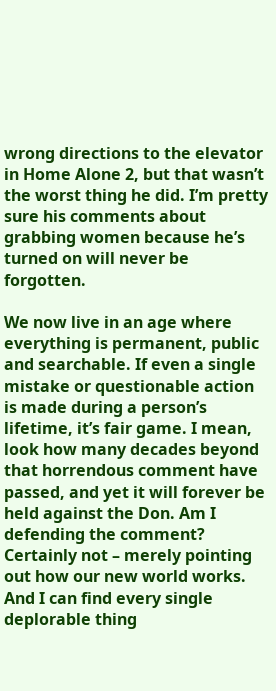wrong directions to the elevator in Home Alone 2, but that wasn’t the worst thing he did. I’m pretty sure his comments about grabbing women because he’s turned on will never be forgotten.

We now live in an age where everything is permanent, public and searchable. If even a single mistake or questionable action is made during a person’s lifetime, it’s fair game. I mean, look how many decades beyond that horrendous comment have passed, and yet it will forever be held against the Don. Am I defending the comment? Certainly not – merely pointing out how our new world works. And I can find every single deplorable thing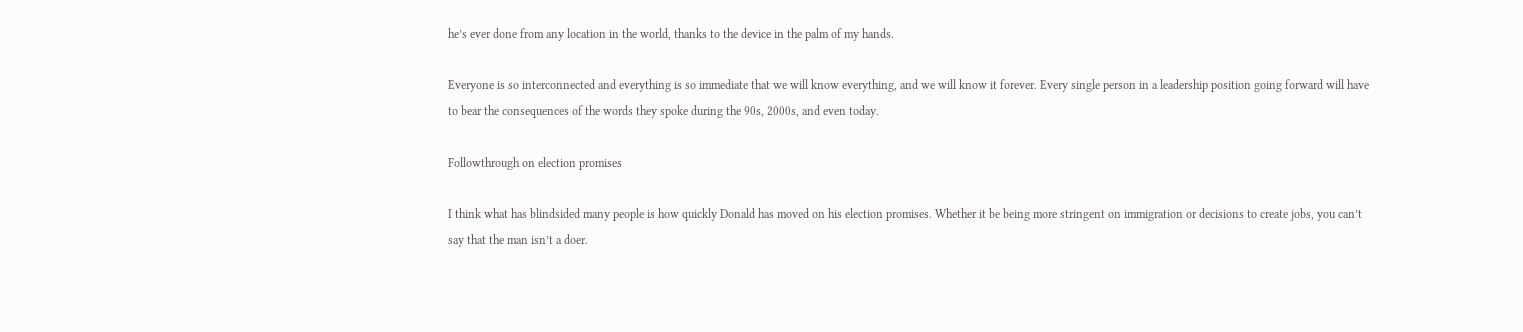he’s ever done from any location in the world, thanks to the device in the palm of my hands.

Everyone is so interconnected and everything is so immediate that we will know everything, and we will know it forever. Every single person in a leadership position going forward will have to bear the consequences of the words they spoke during the 90s, 2000s, and even today.

Followthrough on election promises

I think what has blindsided many people is how quickly Donald has moved on his election promises. Whether it be being more stringent on immigration or decisions to create jobs, you can’t say that the man isn’t a doer.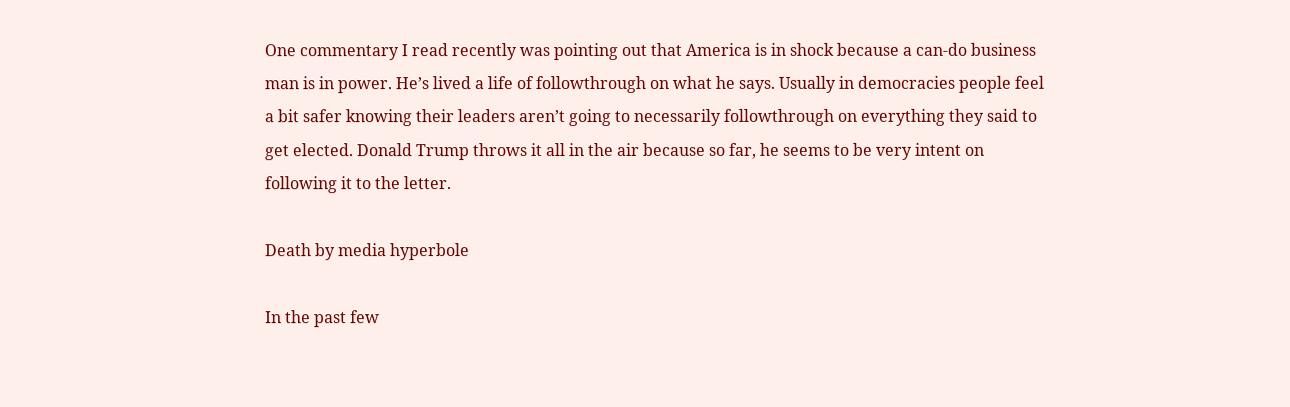One commentary I read recently was pointing out that America is in shock because a can-do business man is in power. He’s lived a life of followthrough on what he says. Usually in democracies people feel a bit safer knowing their leaders aren’t going to necessarily followthrough on everything they said to get elected. Donald Trump throws it all in the air because so far, he seems to be very intent on following it to the letter.

Death by media hyperbole

In the past few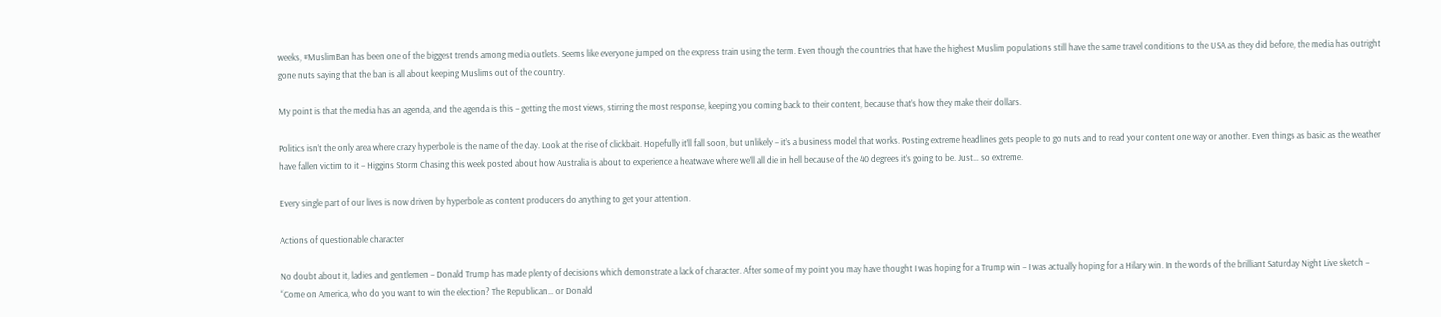weeks, #MuslimBan has been one of the biggest trends among media outlets. Seems like everyone jumped on the express train using the term. Even though the countries that have the highest Muslim populations still have the same travel conditions to the USA as they did before, the media has outright gone nuts saying that the ban is all about keeping Muslims out of the country.

My point is that the media has an agenda, and the agenda is this – getting the most views, stirring the most response, keeping you coming back to their content, because that’s how they make their dollars.

Politics isn’t the only area where crazy hyperbole is the name of the day. Look at the rise of clickbait. Hopefully it’ll fall soon, but unlikely – it’s a business model that works. Posting extreme headlines gets people to go nuts and to read your content one way or another. Even things as basic as the weather have fallen victim to it – Higgins Storm Chasing this week posted about how Australia is about to experience a heatwave where we’ll all die in hell because of the 40 degrees it’s going to be. Just… so extreme.

Every single part of our lives is now driven by hyperbole as content producers do anything to get your attention.

Actions of questionable character

No doubt about it, ladies and gentlemen – Donald Trump has made plenty of decisions which demonstrate a lack of character. After some of my point you may have thought I was hoping for a Trump win – I was actually hoping for a Hilary win. In the words of the brilliant Saturday Night Live sketch – “Come on America, who do you want to win the election? The Republican… or Donald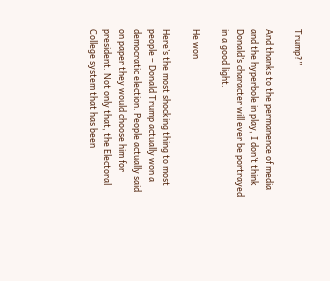Trump?”

And thanks to the permanence of media and the hyperbole in play, I don’t think Donald’s character will ever be portrayed in a good light.

He won

Here’s the most shocking thing to most people – Donald Trump actually won a democratic election. People actually said on paper they would choose him for president. Not only that, the Electoral College system that has been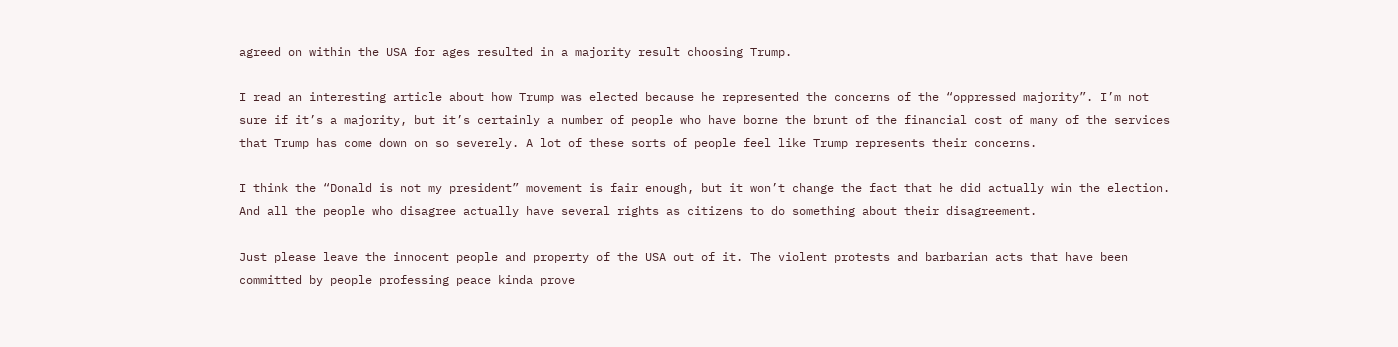agreed on within the USA for ages resulted in a majority result choosing Trump.

I read an interesting article about how Trump was elected because he represented the concerns of the “oppressed majority”. I’m not sure if it’s a majority, but it’s certainly a number of people who have borne the brunt of the financial cost of many of the services that Trump has come down on so severely. A lot of these sorts of people feel like Trump represents their concerns.

I think the “Donald is not my president” movement is fair enough, but it won’t change the fact that he did actually win the election. And all the people who disagree actually have several rights as citizens to do something about their disagreement.

Just please leave the innocent people and property of the USA out of it. The violent protests and barbarian acts that have been committed by people professing peace kinda prove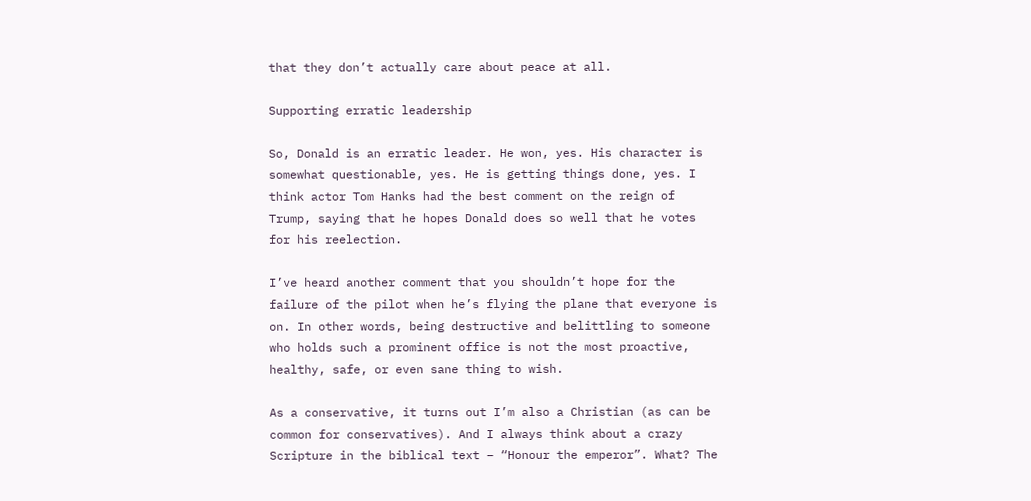that they don’t actually care about peace at all.

Supporting erratic leadership

So, Donald is an erratic leader. He won, yes. His character is somewhat questionable, yes. He is getting things done, yes. I think actor Tom Hanks had the best comment on the reign of Trump, saying that he hopes Donald does so well that he votes for his reelection.

I’ve heard another comment that you shouldn’t hope for the failure of the pilot when he’s flying the plane that everyone is on. In other words, being destructive and belittling to someone who holds such a prominent office is not the most proactive, healthy, safe, or even sane thing to wish.

As a conservative, it turns out I’m also a Christian (as can be common for conservatives). And I always think about a crazy Scripture in the biblical text – “Honour the emperor”. What? The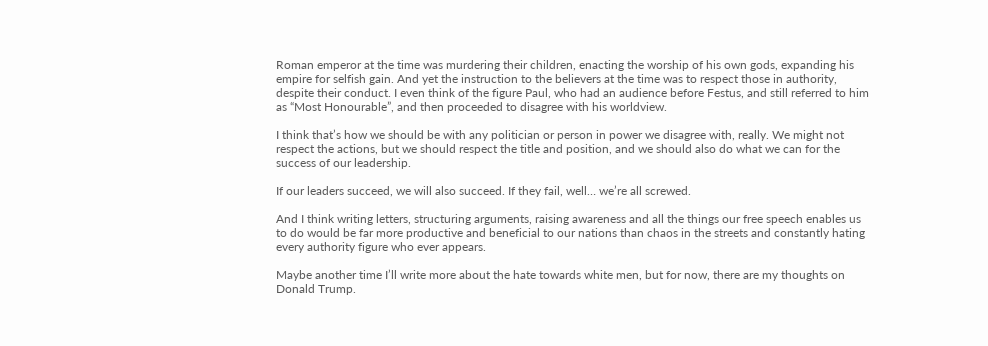Roman emperor at the time was murdering their children, enacting the worship of his own gods, expanding his empire for selfish gain. And yet the instruction to the believers at the time was to respect those in authority, despite their conduct. I even think of the figure Paul, who had an audience before Festus, and still referred to him as “Most Honourable”, and then proceeded to disagree with his worldview.

I think that’s how we should be with any politician or person in power we disagree with, really. We might not respect the actions, but we should respect the title and position, and we should also do what we can for the success of our leadership.

If our leaders succeed, we will also succeed. If they fail, well… we’re all screwed.

And I think writing letters, structuring arguments, raising awareness and all the things our free speech enables us to do would be far more productive and beneficial to our nations than chaos in the streets and constantly hating every authority figure who ever appears.

Maybe another time I’ll write more about the hate towards white men, but for now, there are my thoughts on Donald Trump.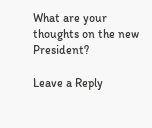What are your thoughts on the new President?

Leave a Reply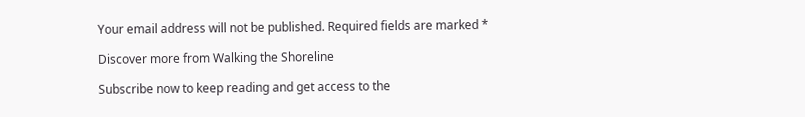Your email address will not be published. Required fields are marked *

Discover more from Walking the Shoreline

Subscribe now to keep reading and get access to the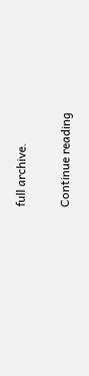full archive.

Continue reading